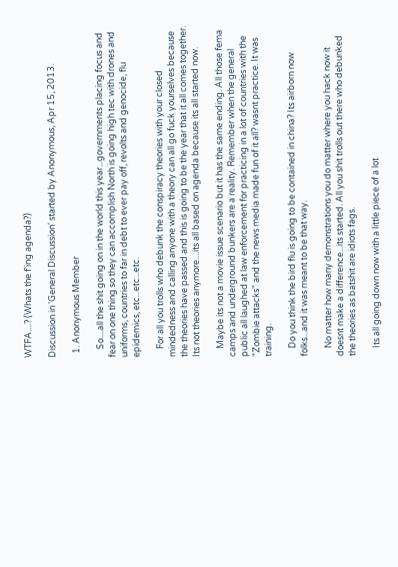WTFA....? (Whats the f'ing agenda?)

Discussion in 'General Discussion' started by Anonymous, Apr 15, 2013.

  1. Anonymous Member

    So....all the shit going on in the world this year...governments placing focus and fear on one thing so they can accomplish North is going high tec with drones and uniforms, countries to far in debt to ever pay off, revolts and genocide, flu epidemics, etc...etc...etc.

    For all you trolls who debunk the conspiracy theories with your closed mindedness and calling anyone with a theory can all go fuck yourselves because the theories have passed and this is going to be the year that it all comes together. Its not theories anymore....its all based on agenda because its all started now.

    Maybe its not a movie issue scenario but it has the same ending. All those fema camps and underground bunkers are a reality. Remember when the general public all laughed at law enforcement for practicing in a lot of countries with the "Zombie attacks" and the news media made fun of it all? wasnt practice. It was training.

    Do you think the bird flu is going to be contained in china? Its airborn now folks...and it was meant to be that way.

    No matter how many demonstrations you do matter where you hack now it doesnt make a difference...its started. All you shit trolls out there who debunked the theories as batshit are idiots fags.

    Its all going down now with a little piece of a lot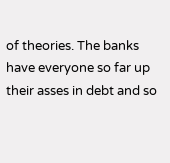of theories. The banks have everyone so far up their asses in debt and so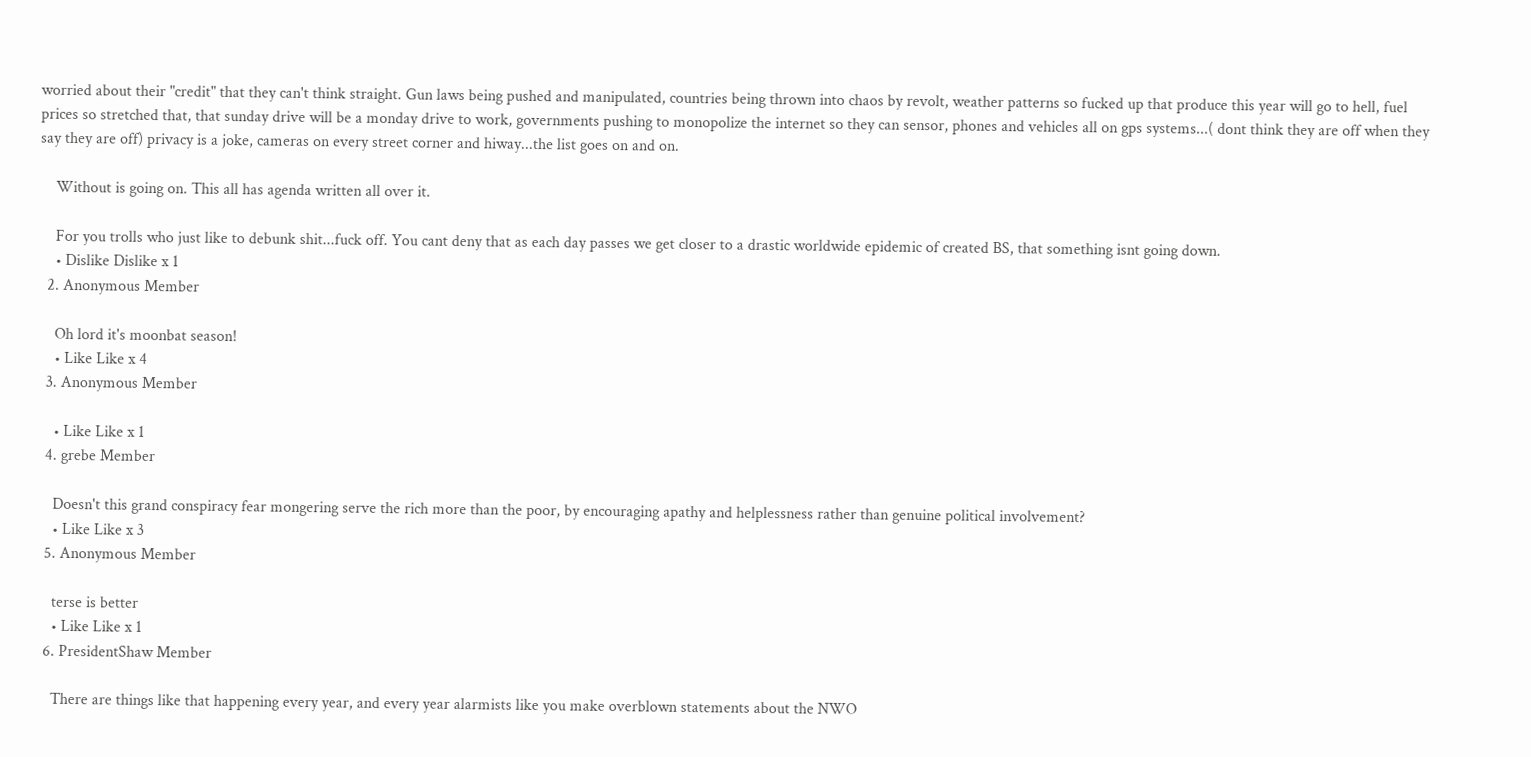worried about their "credit" that they can't think straight. Gun laws being pushed and manipulated, countries being thrown into chaos by revolt, weather patterns so fucked up that produce this year will go to hell, fuel prices so stretched that, that sunday drive will be a monday drive to work, governments pushing to monopolize the internet so they can sensor, phones and vehicles all on gps systems...( dont think they are off when they say they are off) privacy is a joke, cameras on every street corner and hiway...the list goes on and on.

    Without is going on. This all has agenda written all over it.

    For you trolls who just like to debunk shit...fuck off. You cant deny that as each day passes we get closer to a drastic worldwide epidemic of created BS, that something isnt going down.
    • Dislike Dislike x 1
  2. Anonymous Member

    Oh lord it's moonbat season!
    • Like Like x 4
  3. Anonymous Member

    • Like Like x 1
  4. grebe Member

    Doesn't this grand conspiracy fear mongering serve the rich more than the poor, by encouraging apathy and helplessness rather than genuine political involvement?
    • Like Like x 3
  5. Anonymous Member

    terse is better
    • Like Like x 1
  6. PresidentShaw Member

    There are things like that happening every year, and every year alarmists like you make overblown statements about the NWO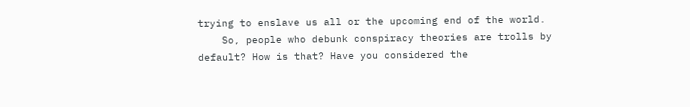trying to enslave us all or the upcoming end of the world.
    So, people who debunk conspiracy theories are trolls by default? How is that? Have you considered the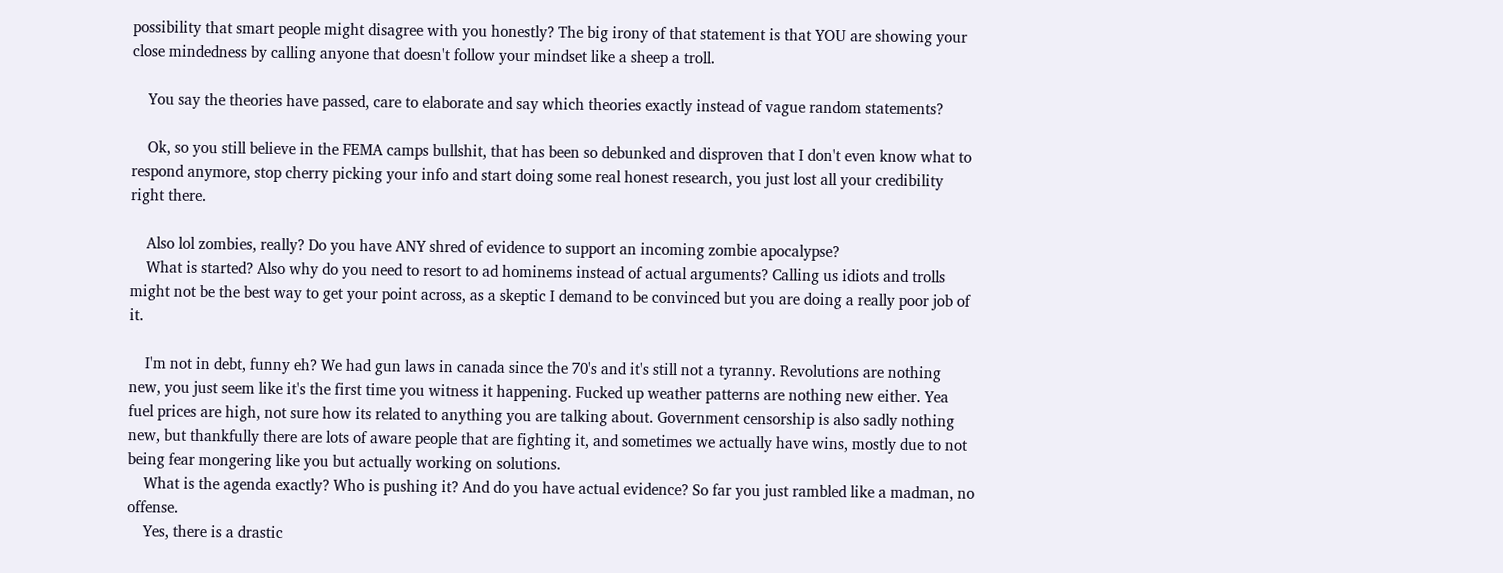possibility that smart people might disagree with you honestly? The big irony of that statement is that YOU are showing your close mindedness by calling anyone that doesn't follow your mindset like a sheep a troll.

    You say the theories have passed, care to elaborate and say which theories exactly instead of vague random statements?

    Ok, so you still believe in the FEMA camps bullshit, that has been so debunked and disproven that I don't even know what to respond anymore, stop cherry picking your info and start doing some real honest research, you just lost all your credibility right there.

    Also lol zombies, really? Do you have ANY shred of evidence to support an incoming zombie apocalypse?
    What is started? Also why do you need to resort to ad hominems instead of actual arguments? Calling us idiots and trolls might not be the best way to get your point across, as a skeptic I demand to be convinced but you are doing a really poor job of it.

    I'm not in debt, funny eh? We had gun laws in canada since the 70's and it's still not a tyranny. Revolutions are nothing new, you just seem like it's the first time you witness it happening. Fucked up weather patterns are nothing new either. Yea fuel prices are high, not sure how its related to anything you are talking about. Government censorship is also sadly nothing new, but thankfully there are lots of aware people that are fighting it, and sometimes we actually have wins, mostly due to not being fear mongering like you but actually working on solutions.
    What is the agenda exactly? Who is pushing it? And do you have actual evidence? So far you just rambled like a madman, no offense.
    Yes, there is a drastic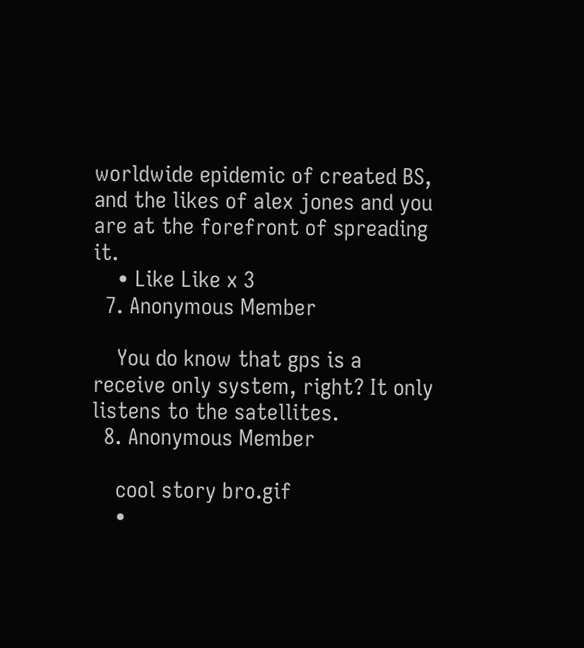worldwide epidemic of created BS, and the likes of alex jones and you are at the forefront of spreading it.
    • Like Like x 3
  7. Anonymous Member

    You do know that gps is a receive only system, right? It only listens to the satellites.
  8. Anonymous Member

    cool story bro.gif
    •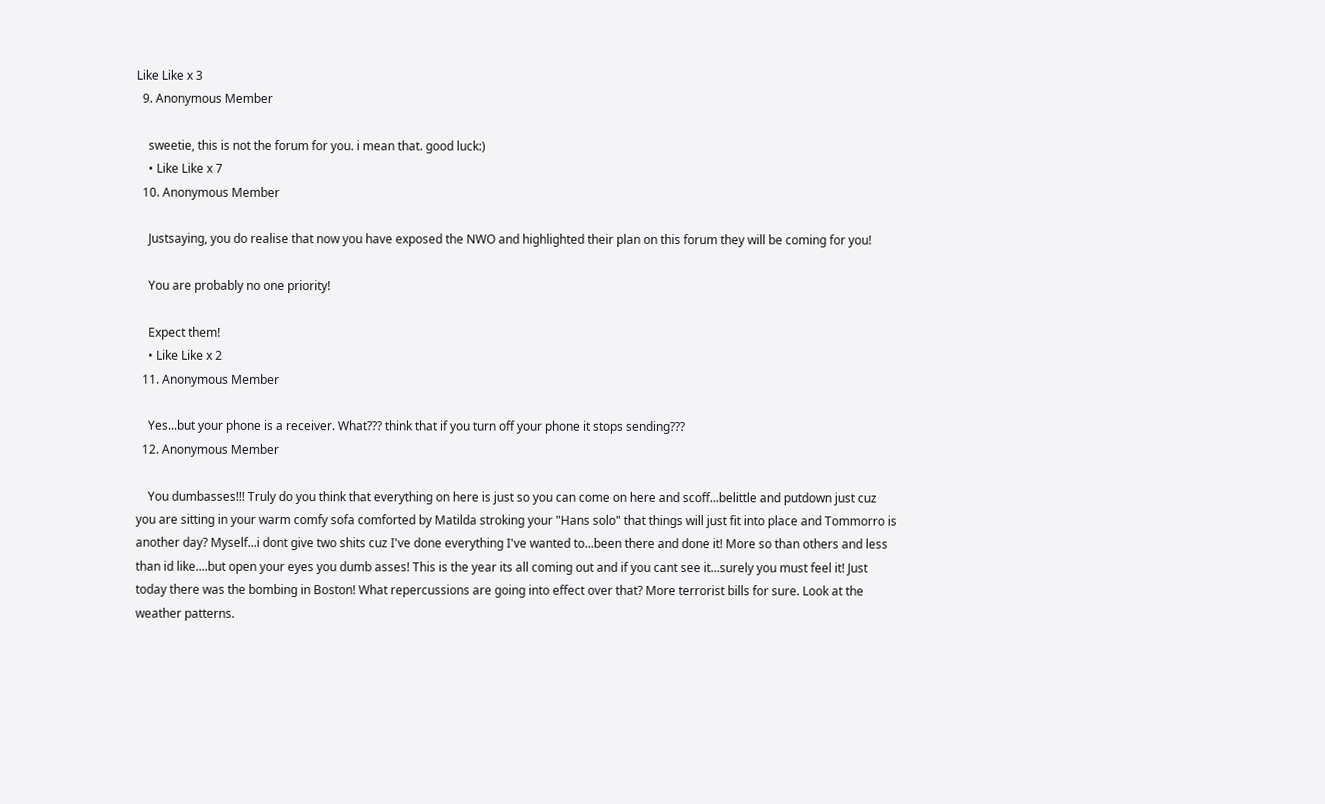Like Like x 3
  9. Anonymous Member

    sweetie, this is not the forum for you. i mean that. good luck:)
    • Like Like x 7
  10. Anonymous Member

    Justsaying, you do realise that now you have exposed the NWO and highlighted their plan on this forum they will be coming for you!

    You are probably no one priority!

    Expect them!
    • Like Like x 2
  11. Anonymous Member

    Yes...but your phone is a receiver. What??? think that if you turn off your phone it stops sending???
  12. Anonymous Member

    You dumbasses!!! Truly do you think that everything on here is just so you can come on here and scoff...belittle and putdown just cuz you are sitting in your warm comfy sofa comforted by Matilda stroking your "Hans solo" that things will just fit into place and Tommorro is another day? Myself...i dont give two shits cuz I've done everything I've wanted to...been there and done it! More so than others and less than id like....but open your eyes you dumb asses! This is the year its all coming out and if you cant see it...surely you must feel it! Just today there was the bombing in Boston! What repercussions are going into effect over that? More terrorist bills for sure. Look at the weather patterns.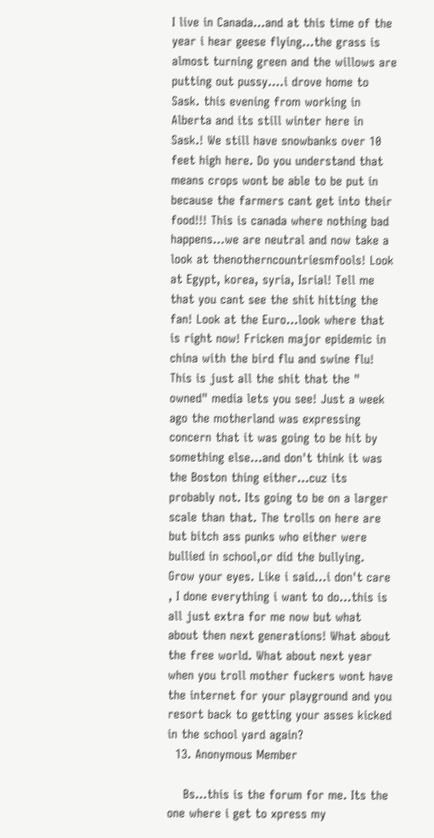I live in Canada...and at this time of the year i hear geese flying...the grass is almost turning green and the willows are putting out pussy....i drove home to Sask. this evening from working in Alberta and its still winter here in Sask.! We still have snowbanks over 10 feet high here. Do you understand that means crops wont be able to be put in because the farmers cant get into their food!!! This is canada where nothing bad happens...we are neutral and now take a look at thenotherncountriesmfools! Look at Egypt, korea, syria, Isrial! Tell me that you cant see the shit hitting the fan! Look at the Euro...look where that is right now! Fricken major epidemic in china with the bird flu and swine flu! This is just all the shit that the " owned" media lets you see! Just a week ago the motherland was expressing concern that it was going to be hit by something else...and don't think it was the Boston thing either...cuz its probably not. Its going to be on a larger scale than that. The trolls on here are but bitch ass punks who either were bullied in school,or did the bullying. Grow your eyes. Like i said...i don't care , I done everything i want to do...this is all just extra for me now but what about then next generations! What about the free world. What about next year when you troll mother fuckers wont have the internet for your playground and you resort back to getting your asses kicked in the school yard again?
  13. Anonymous Member

    Bs...this is the forum for me. Its the one where i get to xpress my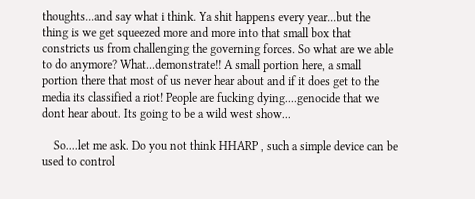thoughts...and say what i think. Ya shit happens every year...but the thing is we get squeezed more and more into that small box that constricts us from challenging the governing forces. So what are we able to do anymore? What...demonstrate!! A small portion here, a small portion there that most of us never hear about and if it does get to the media its classified a riot! People are fucking dying....genocide that we dont hear about. Its going to be a wild west show...

    So....let me ask. Do you not think HHARP , such a simple device can be used to control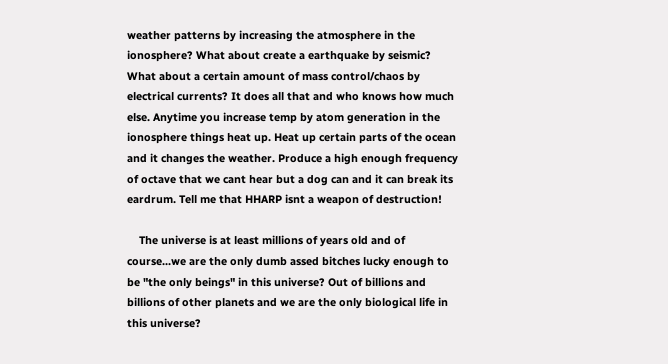weather patterns by increasing the atmosphere in the ionosphere? What about create a earthquake by seismic? What about a certain amount of mass control/chaos by electrical currents? It does all that and who knows how much else. Anytime you increase temp by atom generation in the ionosphere things heat up. Heat up certain parts of the ocean and it changes the weather. Produce a high enough frequency of octave that we cant hear but a dog can and it can break its eardrum. Tell me that HHARP isnt a weapon of destruction!

    The universe is at least millions of years old and of course...we are the only dumb assed bitches lucky enough to be "the only beings" in this universe? Out of billions and billions of other planets and we are the only biological life in this universe?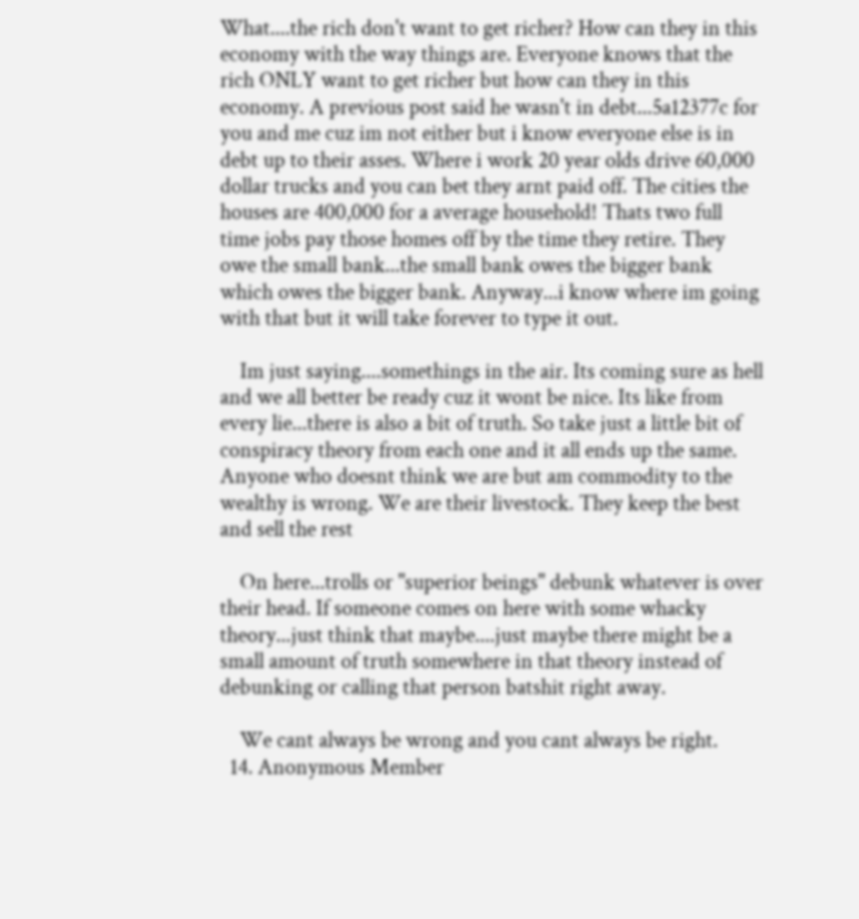What....the rich don't want to get richer? How can they in this economy with the way things are. Everyone knows that the rich ONLY want to get richer but how can they in this economy. A previous post said he wasn't in debt...5a12377c for you and me cuz im not either but i know everyone else is in debt up to their asses. Where i work 20 year olds drive 60,000 dollar trucks and you can bet they arnt paid off. The cities the houses are 400,000 for a average household! Thats two full time jobs pay those homes off by the time they retire. They owe the small bank...the small bank owes the bigger bank which owes the bigger bank. Anyway...i know where im going with that but it will take forever to type it out.

    Im just saying....somethings in the air. Its coming sure as hell and we all better be ready cuz it wont be nice. Its like from every lie...there is also a bit of truth. So take just a little bit of conspiracy theory from each one and it all ends up the same. Anyone who doesnt think we are but am commodity to the wealthy is wrong. We are their livestock. They keep the best and sell the rest

    On here...trolls or "superior beings" debunk whatever is over their head. If someone comes on here with some whacky theory...just think that maybe....just maybe there might be a small amount of truth somewhere in that theory instead of debunking or calling that person batshit right away.

    We cant always be wrong and you cant always be right.
  14. Anonymous Member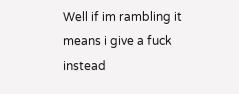Well if im rambling it means i give a fuck instead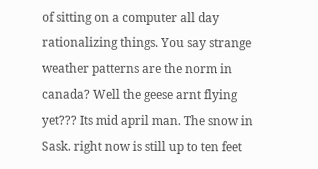of sitting on a computer all day rationalizing things. You say strange weather patterns are the norm in canada? Well the geese arnt flying yet??? Its mid april man. The snow in Sask. right now is still up to ten feet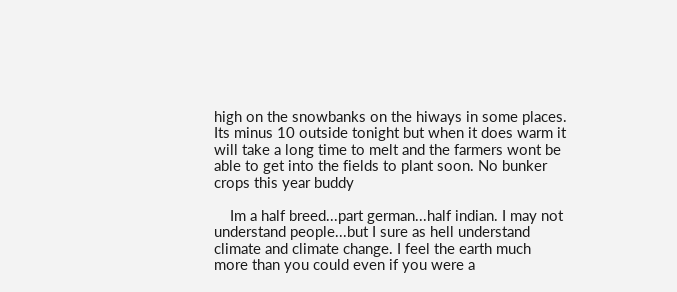high on the snowbanks on the hiways in some places. Its minus 10 outside tonight but when it does warm it will take a long time to melt and the farmers wont be able to get into the fields to plant soon. No bunker crops this year buddy

    Im a half breed...part german...half indian. I may not understand people...but I sure as hell understand climate and climate change. I feel the earth much more than you could even if you were a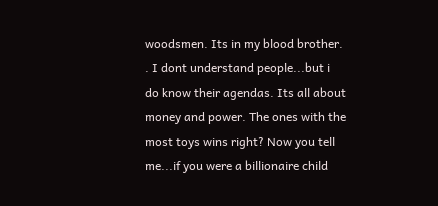woodsmen. Its in my blood brother. . I dont understand people...but i do know their agendas. Its all about money and power. The ones with the most toys wins right? Now you tell me...if you were a billionaire child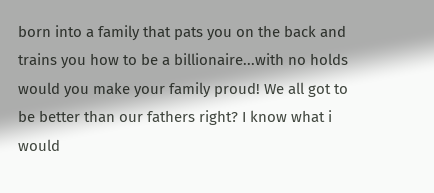born into a family that pats you on the back and trains you how to be a billionaire...with no holds would you make your family proud! We all got to be better than our fathers right? I know what i would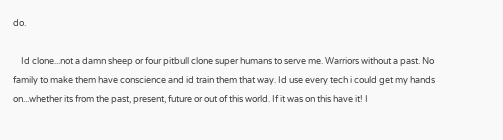do.

    Id clone...not a damn sheep or four pitbull clone super humans to serve me. Warriors without a past. No family to make them have conscience and id train them that way. Id use every tech i could get my hands on...whether its from the past, present, future or out of this world. If it was on this have it! I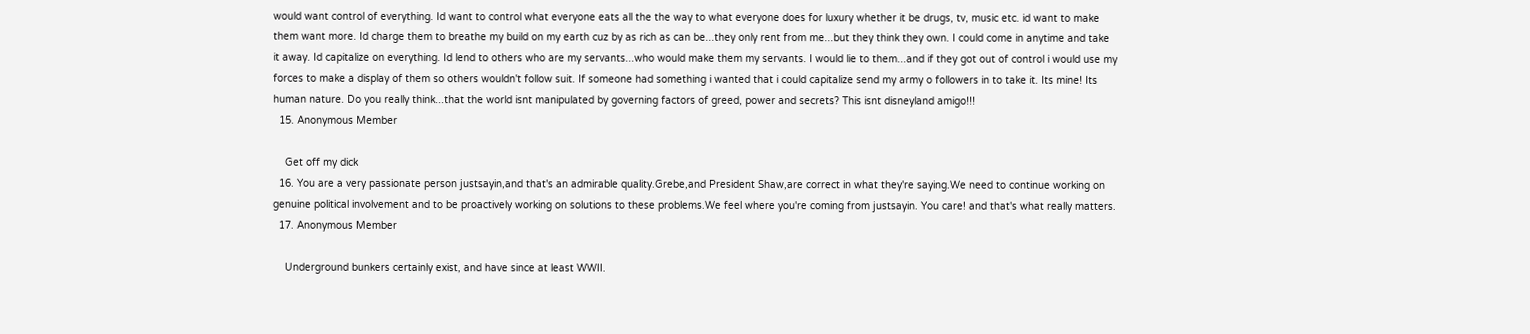would want control of everything. Id want to control what everyone eats all the the way to what everyone does for luxury whether it be drugs, tv, music etc. id want to make them want more. Id charge them to breathe my build on my earth cuz by as rich as can be...they only rent from me...but they think they own. I could come in anytime and take it away. Id capitalize on everything. Id lend to others who are my servants...who would make them my servants. I would lie to them...and if they got out of control i would use my forces to make a display of them so others wouldn't follow suit. If someone had something i wanted that i could capitalize send my army o followers in to take it. Its mine! Its human nature. Do you really think...that the world isnt manipulated by governing factors of greed, power and secrets? This isnt disneyland amigo!!!
  15. Anonymous Member

    Get off my dick
  16. You are a very passionate person justsayin,and that's an admirable quality.Grebe,and President Shaw,are correct in what they're saying.We need to continue working on genuine political involvement and to be proactively working on solutions to these problems.We feel where you're coming from justsayin. You care! and that's what really matters.
  17. Anonymous Member

    Underground bunkers certainly exist, and have since at least WWII.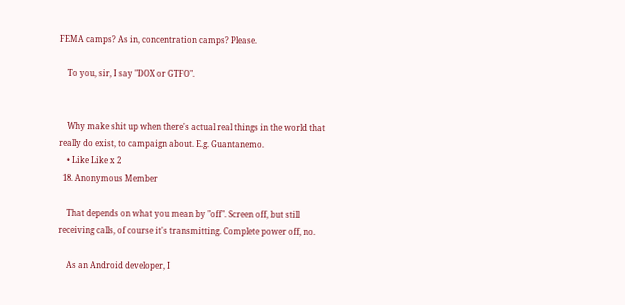FEMA camps? As in, concentration camps? Please.

    To you, sir, I say "DOX or GTFO".


    Why make shit up when there's actual real things in the world that really do exist, to campaign about. E.g. Guantanemo.
    • Like Like x 2
  18. Anonymous Member

    That depends on what you mean by "off". Screen off, but still receiving calls, of course it's transmitting. Complete power off, no.

    As an Android developer, I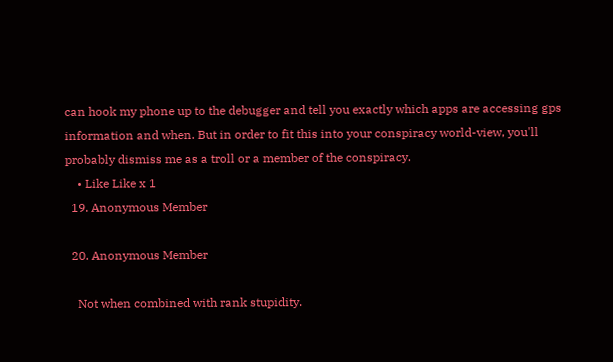can hook my phone up to the debugger and tell you exactly which apps are accessing gps information and when. But in order to fit this into your conspiracy world-view, you'll probably dismiss me as a troll or a member of the conspiracy.
    • Like Like x 1
  19. Anonymous Member

  20. Anonymous Member

    Not when combined with rank stupidity.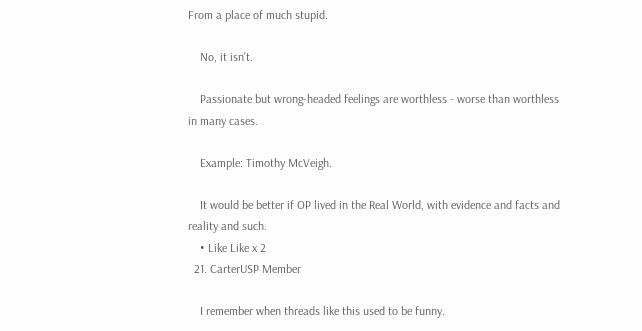From a place of much stupid.

    No, it isn't.

    Passionate but wrong-headed feelings are worthless - worse than worthless in many cases.

    Example: Timothy McVeigh.

    It would be better if OP lived in the Real World, with evidence and facts and reality and such.
    • Like Like x 2
  21. CarterUSP Member

    I remember when threads like this used to be funny.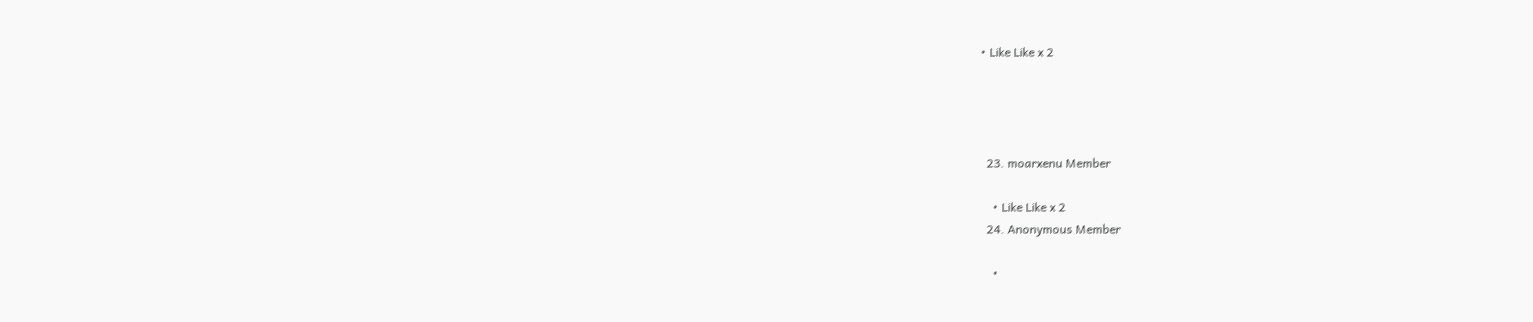• Like Like x 2




  23. moarxenu Member

    • Like Like x 2
  24. Anonymous Member

    •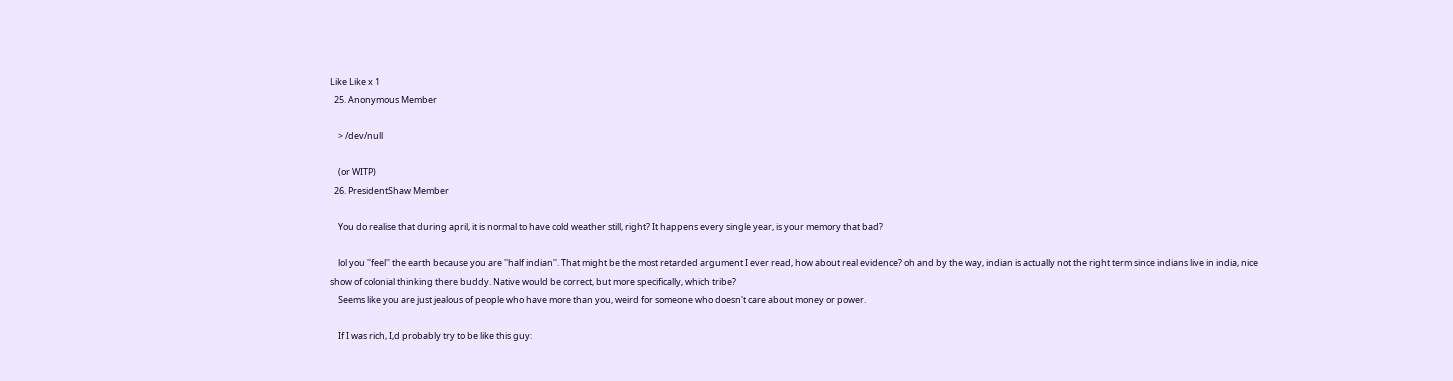Like Like x 1
  25. Anonymous Member

    > /dev/null

    (or WITP)
  26. PresidentShaw Member

    You do realise that during april, it is normal to have cold weather still, right? It happens every single year, is your memory that bad?

    lol you ''feel'' the earth because you are ''half indian''. That might be the most retarded argument I ever read, how about real evidence? oh and by the way, indian is actually not the right term since indians live in india, nice show of colonial thinking there buddy. Native would be correct, but more specifically, which tribe?
    Seems like you are just jealous of people who have more than you, weird for someone who doesn't care about money or power.

    If I was rich, I,d probably try to be like this guy: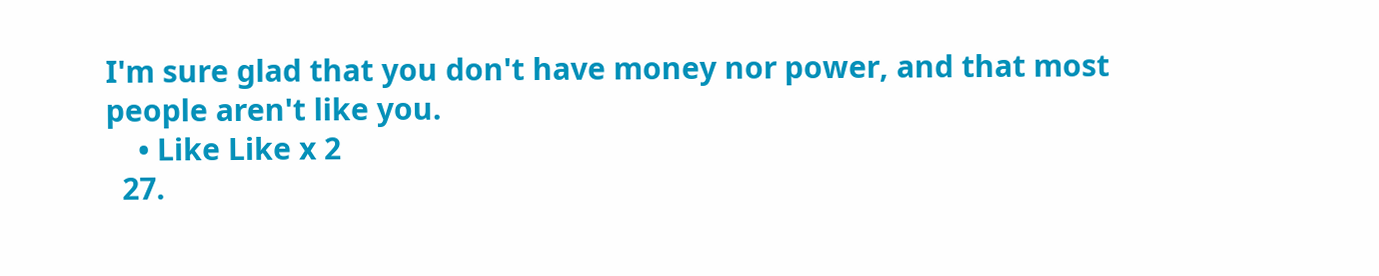I'm sure glad that you don't have money nor power, and that most people aren't like you.
    • Like Like x 2
  27.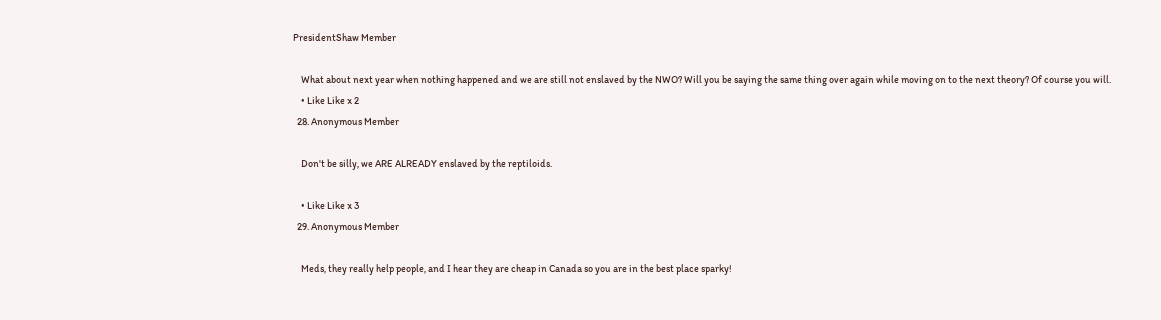PresidentShaw Member

    What about next year when nothing happened and we are still not enslaved by the NWO? Will you be saying the same thing over again while moving on to the next theory? Of course you will.
    • Like Like x 2
  28. Anonymous Member

    Don't be silly, we ARE ALREADY enslaved by the reptiloids.

    • Like Like x 3
  29. Anonymous Member

    Meds, they really help people, and I hear they are cheap in Canada so you are in the best place sparky!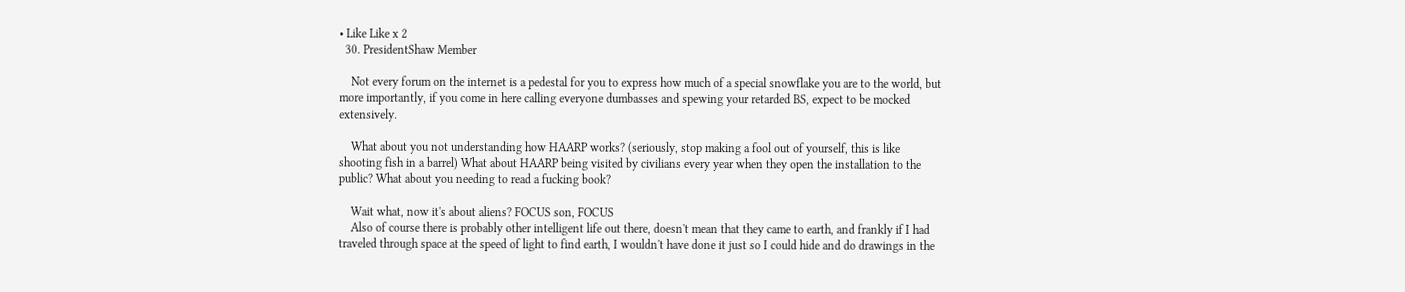• Like Like x 2
  30. PresidentShaw Member

    Not every forum on the internet is a pedestal for you to express how much of a special snowflake you are to the world, but more importantly, if you come in here calling everyone dumbasses and spewing your retarded BS, expect to be mocked extensively.

    What about you not understanding how HAARP works? (seriously, stop making a fool out of yourself, this is like shooting fish in a barrel) What about HAARP being visited by civilians every year when they open the installation to the public? What about you needing to read a fucking book?

    Wait what, now it's about aliens? FOCUS son, FOCUS
    Also of course there is probably other intelligent life out there, doesn't mean that they came to earth, and frankly if I had traveled through space at the speed of light to find earth, I wouldn't have done it just so I could hide and do drawings in the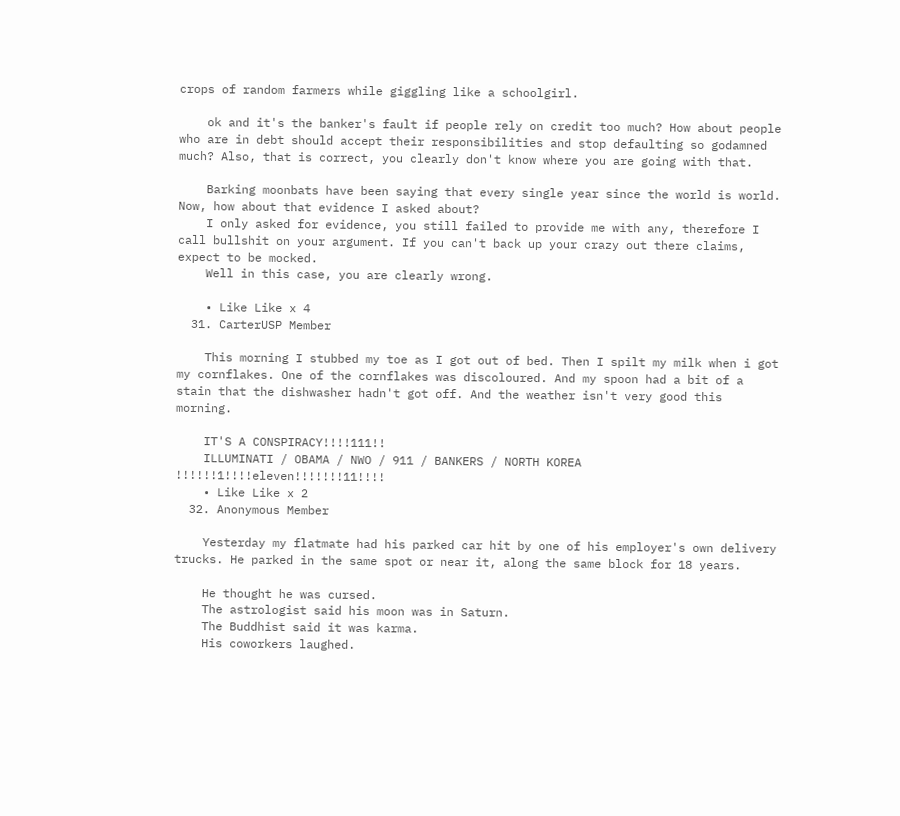crops of random farmers while giggling like a schoolgirl.

    ok and it's the banker's fault if people rely on credit too much? How about people who are in debt should accept their responsibilities and stop defaulting so godamned much? Also, that is correct, you clearly don't know where you are going with that.

    Barking moonbats have been saying that every single year since the world is world. Now, how about that evidence I asked about?
    I only asked for evidence, you still failed to provide me with any, therefore I call bullshit on your argument. If you can't back up your crazy out there claims, expect to be mocked.
    Well in this case, you are clearly wrong.

    • Like Like x 4
  31. CarterUSP Member

    This morning I stubbed my toe as I got out of bed. Then I spilt my milk when i got my cornflakes. One of the cornflakes was discoloured. And my spoon had a bit of a stain that the dishwasher hadn't got off. And the weather isn't very good this morning.

    IT'S A CONSPIRACY!!!!111!!
    ILLUMINATI / OBAMA / NWO / 911 / BANKERS / NORTH KOREA !!!!!!1!!!!eleven!!!!!!!11!!!!
    • Like Like x 2
  32. Anonymous Member

    Yesterday my flatmate had his parked car hit by one of his employer's own delivery trucks. He parked in the same spot or near it, along the same block for 18 years.

    He thought he was cursed.
    The astrologist said his moon was in Saturn.
    The Buddhist said it was karma.
    His coworkers laughed.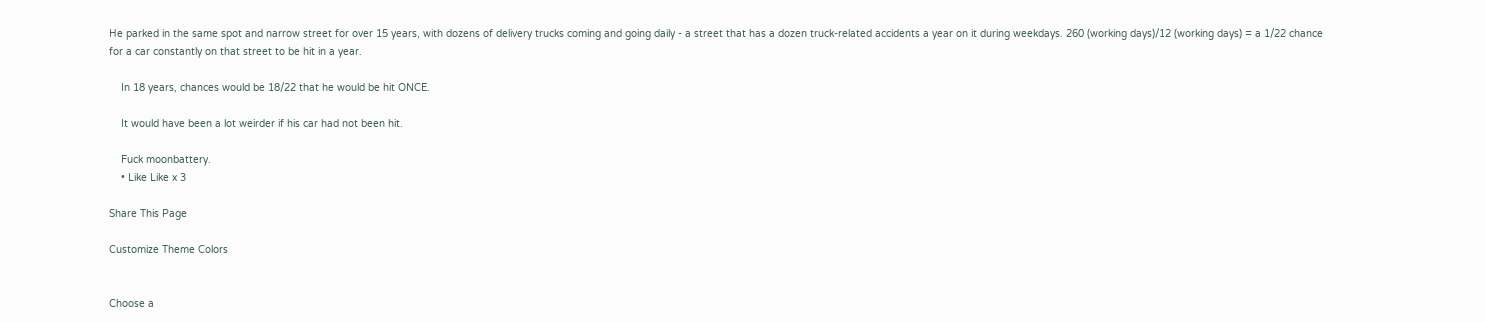He parked in the same spot and narrow street for over 15 years, with dozens of delivery trucks coming and going daily - a street that has a dozen truck-related accidents a year on it during weekdays. 260 (working days)/12 (working days) = a 1/22 chance for a car constantly on that street to be hit in a year.

    In 18 years, chances would be 18/22 that he would be hit ONCE.

    It would have been a lot weirder if his car had not been hit.

    Fuck moonbattery.
    • Like Like x 3

Share This Page

Customize Theme Colors


Choose a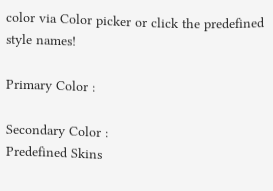color via Color picker or click the predefined style names!

Primary Color :

Secondary Color :
Predefined Skins